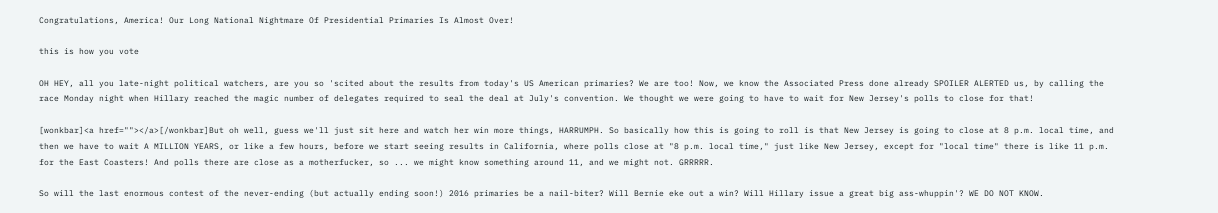Congratulations, America! Our Long National Nightmare Of Presidential Primaries Is Almost Over!

this is how you vote

OH HEY, all you late-night political watchers, are you so 'scited about the results from today's US American primaries? We are too! Now, we know the Associated Press done already SPOILER ALERTED us, by calling the race Monday night when Hillary reached the magic number of delegates required to seal the deal at July's convention. We thought we were going to have to wait for New Jersey's polls to close for that!

[wonkbar]<a href=""></a>[/wonkbar]But oh well, guess we'll just sit here and watch her win more things, HARRUMPH. So basically how this is going to roll is that New Jersey is going to close at 8 p.m. local time, and then we have to wait A MILLION YEARS, or like a few hours, before we start seeing results in California, where polls close at "8 p.m. local time," just like New Jersey, except for "local time" there is like 11 p.m. for the East Coasters! And polls there are close as a motherfucker, so ... we might know something around 11, and we might not. GRRRRR.

So will the last enormous contest of the never-ending (but actually ending soon!) 2016 primaries be a nail-biter? Will Bernie eke out a win? Will Hillary issue a great big ass-whuppin'? WE DO NOT KNOW.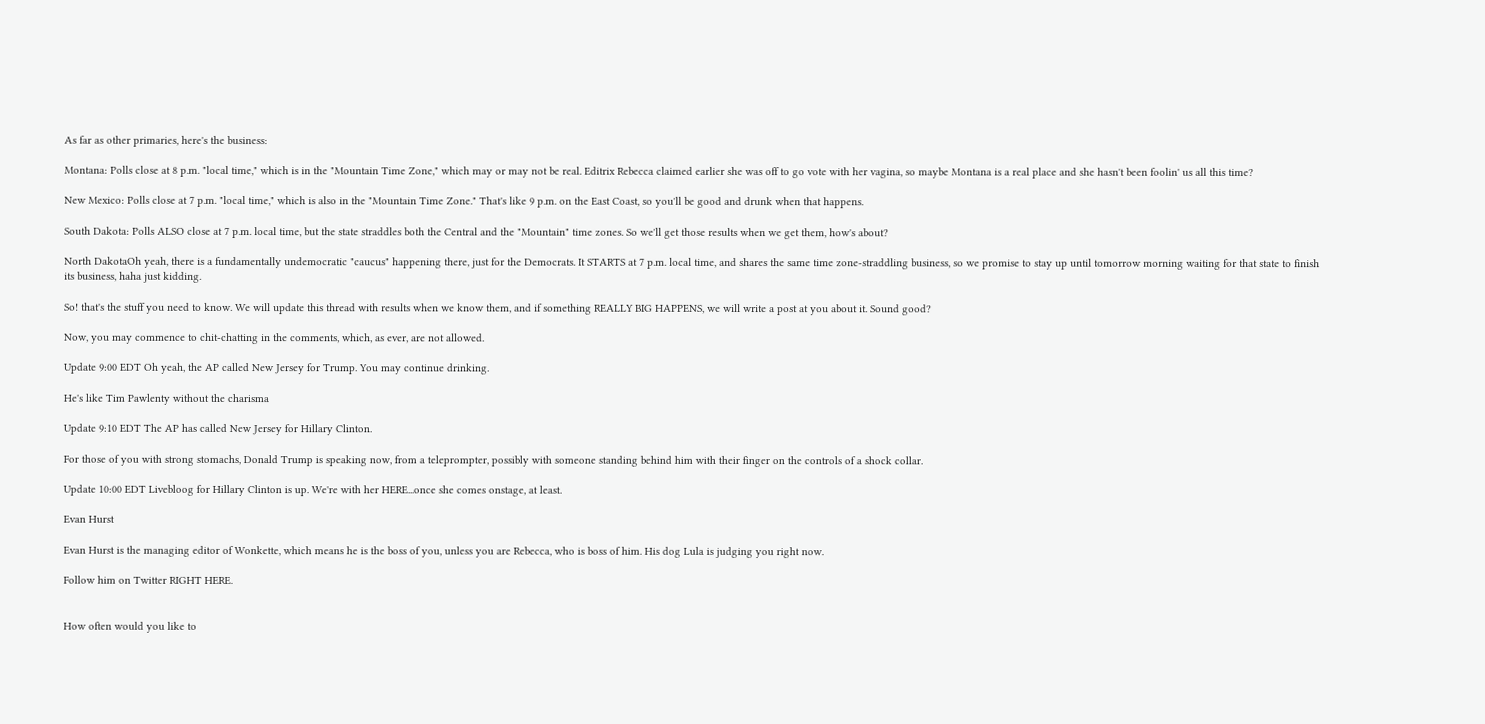As far as other primaries, here's the business:

Montana: Polls close at 8 p.m. "local time," which is in the "Mountain Time Zone," which may or may not be real. Editrix Rebecca claimed earlier she was off to go vote with her vagina, so maybe Montana is a real place and she hasn't been foolin' us all this time?

New Mexico: Polls close at 7 p.m. "local time," which is also in the "Mountain Time Zone." That's like 9 p.m. on the East Coast, so you'll be good and drunk when that happens.

South Dakota: Polls ALSO close at 7 p.m. local time, but the state straddles both the Central and the "Mountain" time zones. So we'll get those results when we get them, how's about?

North DakotaOh yeah, there is a fundamentally undemocratic "caucus" happening there, just for the Democrats. It STARTS at 7 p.m. local time, and shares the same time zone-straddling business, so we promise to stay up until tomorrow morning waiting for that state to finish its business, haha just kidding.

So! that's the stuff you need to know. We will update this thread with results when we know them, and if something REALLY BIG HAPPENS, we will write a post at you about it. Sound good?

Now, you may commence to chit-chatting in the comments, which, as ever, are not allowed.

Update 9:00 EDT Oh yeah, the AP called New Jersey for Trump. You may continue drinking.

He's like Tim Pawlenty without the charisma

Update 9:10 EDT The AP has called New Jersey for Hillary Clinton.

For those of you with strong stomachs, Donald Trump is speaking now, from a teleprompter, possibly with someone standing behind him with their finger on the controls of a shock collar.

Update 10:00 EDT Livebloog for Hillary Clinton is up. We're with her HERE...once she comes onstage, at least.

Evan Hurst

Evan Hurst is the managing editor of Wonkette, which means he is the boss of you, unless you are Rebecca, who is boss of him. His dog Lula is judging you right now.

Follow him on Twitter RIGHT HERE.


How often would you like to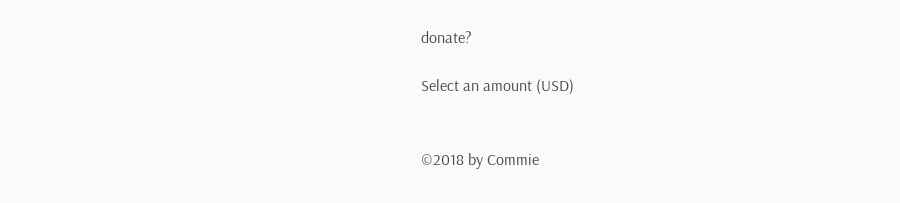donate?

Select an amount (USD)


©2018 by Commie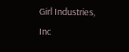Girl Industries, Inc